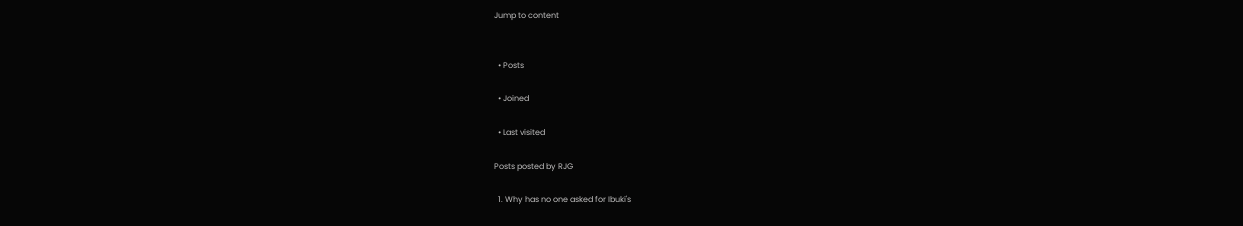Jump to content


  • Posts

  • Joined

  • Last visited

Posts posted by RJG

  1. Why has no one asked for Ibuki's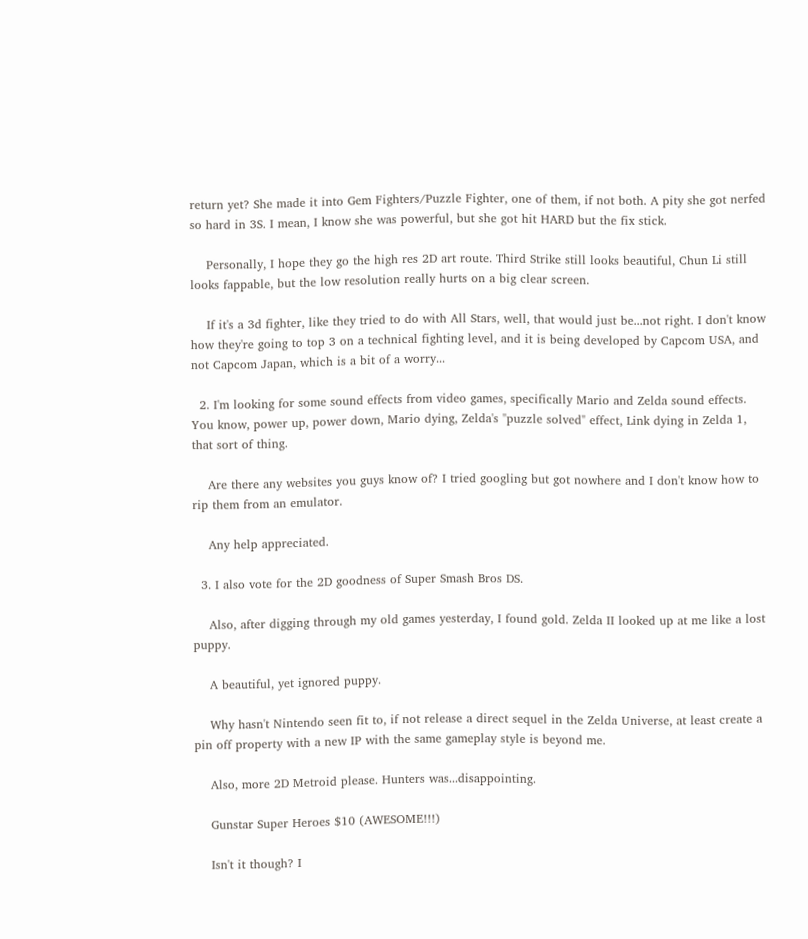return yet? She made it into Gem Fighters/Puzzle Fighter, one of them, if not both. A pity she got nerfed so hard in 3S. I mean, I know she was powerful, but she got hit HARD but the fix stick.

    Personally, I hope they go the high res 2D art route. Third Strike still looks beautiful, Chun Li still looks fappable, but the low resolution really hurts on a big clear screen.

    If it's a 3d fighter, like they tried to do with All Stars, well, that would just be...not right. I don't know how they're going to top 3 on a technical fighting level, and it is being developed by Capcom USA, and not Capcom Japan, which is a bit of a worry...

  2. I'm looking for some sound effects from video games, specifically Mario and Zelda sound effects. You know, power up, power down, Mario dying, Zelda's "puzzle solved" effect, Link dying in Zelda 1, that sort of thing.

    Are there any websites you guys know of? I tried googling but got nowhere and I don't know how to rip them from an emulator.

    Any help appreciated.

  3. I also vote for the 2D goodness of Super Smash Bros DS.

    Also, after digging through my old games yesterday, I found gold. Zelda II looked up at me like a lost puppy.

    A beautiful, yet ignored puppy.

    Why hasn't Nintendo seen fit to, if not release a direct sequel in the Zelda Universe, at least create a pin off property with a new IP with the same gameplay style is beyond me.

    Also, more 2D Metroid please. Hunters was...disappointing.

    Gunstar Super Heroes $10 (AWESOME!!!)

    Isn't it though? I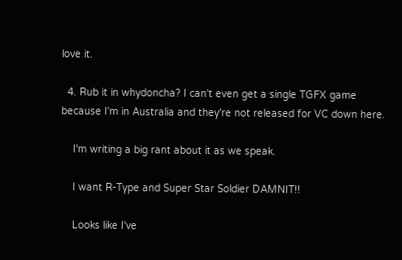love it.

  4. Rub it in whydoncha? I can't even get a single TGFX game because I'm in Australia and they're not released for VC down here.

    I'm writing a big rant about it as we speak.

    I want R-Type and Super Star Soldier DAMNIT!!

    Looks like I've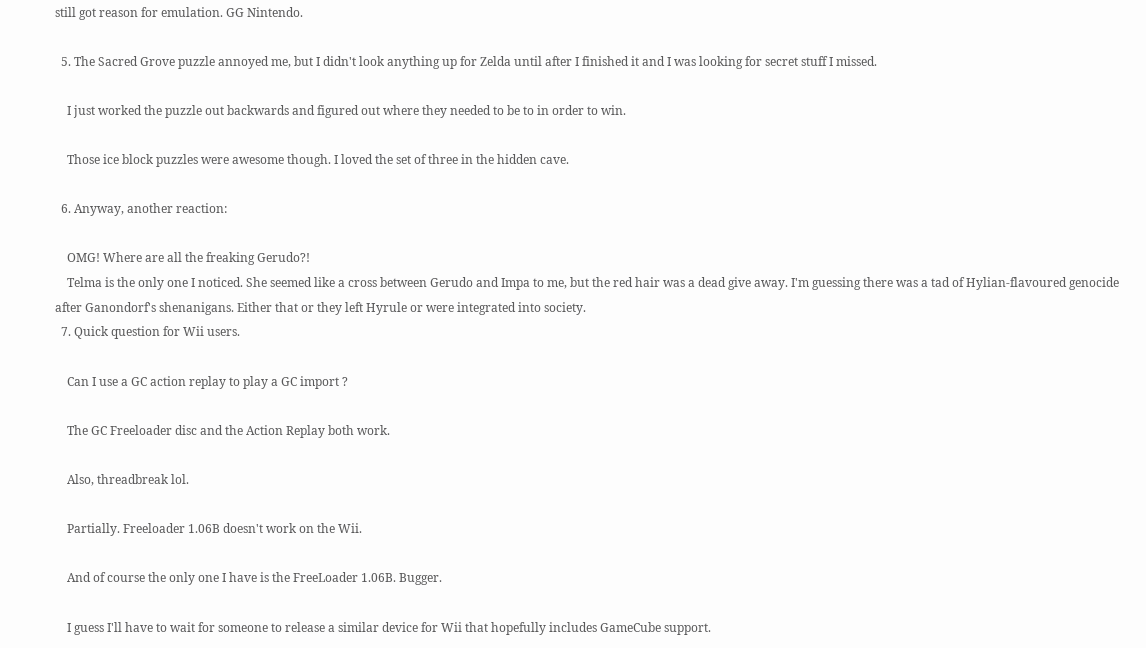still got reason for emulation. GG Nintendo.

  5. The Sacred Grove puzzle annoyed me, but I didn't look anything up for Zelda until after I finished it and I was looking for secret stuff I missed.

    I just worked the puzzle out backwards and figured out where they needed to be to in order to win.

    Those ice block puzzles were awesome though. I loved the set of three in the hidden cave.

  6. Anyway, another reaction:

    OMG! Where are all the freaking Gerudo?!
    Telma is the only one I noticed. She seemed like a cross between Gerudo and Impa to me, but the red hair was a dead give away. I'm guessing there was a tad of Hylian-flavoured genocide after Ganondorf's shenanigans. Either that or they left Hyrule or were integrated into society.
  7. Quick question for Wii users.

    Can I use a GC action replay to play a GC import ?

    The GC Freeloader disc and the Action Replay both work.

    Also, threadbreak lol.

    Partially. Freeloader 1.06B doesn't work on the Wii.

    And of course the only one I have is the FreeLoader 1.06B. Bugger.

    I guess I'll have to wait for someone to release a similar device for Wii that hopefully includes GameCube support.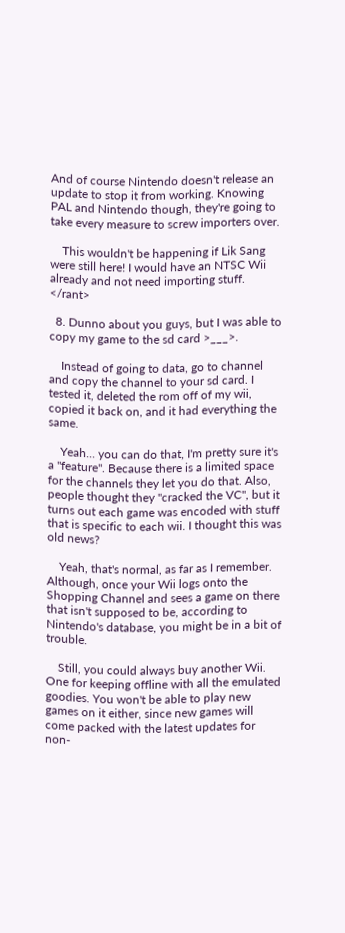And of course Nintendo doesn't release an update to stop it from working. Knowing PAL and Nintendo though, they're going to take every measure to screw importers over.

    This wouldn't be happening if Lik Sang were still here! I would have an NTSC Wii already and not need importing stuff. </rant>

  8. Dunno about you guys, but I was able to copy my game to the sd card >___>.

    Instead of going to data, go to channel and copy the channel to your sd card. I tested it, deleted the rom off of my wii, copied it back on, and it had everything the same.

    Yeah... you can do that, I'm pretty sure it's a "feature". Because there is a limited space for the channels they let you do that. Also, people thought they "cracked the VC", but it turns out each game was encoded with stuff that is specific to each wii. I thought this was old news?

    Yeah, that's normal, as far as I remember. Although, once your Wii logs onto the Shopping Channel and sees a game on there that isn't supposed to be, according to Nintendo's database, you might be in a bit of trouble.

    Still, you could always buy another Wii. One for keeping offline with all the emulated goodies. You won't be able to play new games on it either, since new games will come packed with the latest updates for non-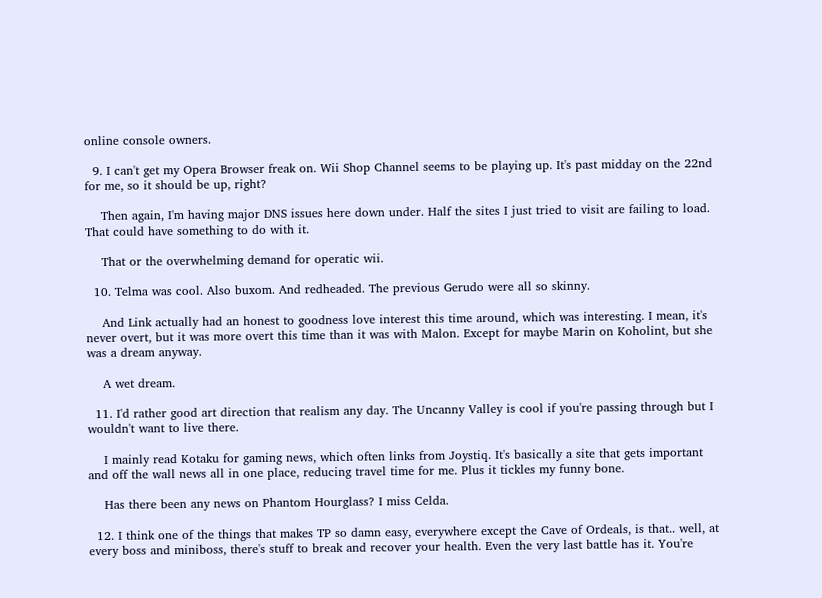online console owners.

  9. I can't get my Opera Browser freak on. Wii Shop Channel seems to be playing up. It's past midday on the 22nd for me, so it should be up, right?

    Then again, I'm having major DNS issues here down under. Half the sites I just tried to visit are failing to load. That could have something to do with it.

    That or the overwhelming demand for operatic wii.

  10. Telma was cool. Also buxom. And redheaded. The previous Gerudo were all so skinny.

    And Link actually had an honest to goodness love interest this time around, which was interesting. I mean, it's never overt, but it was more overt this time than it was with Malon. Except for maybe Marin on Koholint, but she was a dream anyway.

    A wet dream.

  11. I'd rather good art direction that realism any day. The Uncanny Valley is cool if you're passing through but I wouldn't want to live there.

    I mainly read Kotaku for gaming news, which often links from Joystiq. It's basically a site that gets important and off the wall news all in one place, reducing travel time for me. Plus it tickles my funny bone.

    Has there been any news on Phantom Hourglass? I miss Celda.

  12. I think one of the things that makes TP so damn easy, everywhere except the Cave of Ordeals, is that.. well, at every boss and miniboss, there's stuff to break and recover your health. Even the very last battle has it. You're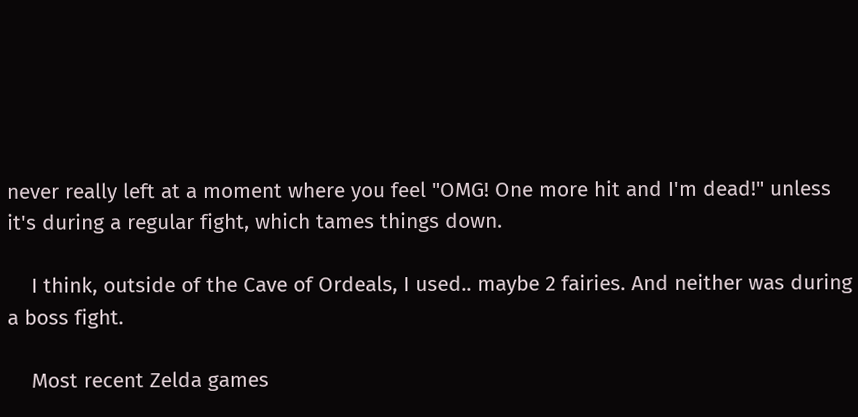never really left at a moment where you feel "OMG! One more hit and I'm dead!" unless it's during a regular fight, which tames things down.

    I think, outside of the Cave of Ordeals, I used.. maybe 2 fairies. And neither was during a boss fight.

    Most recent Zelda games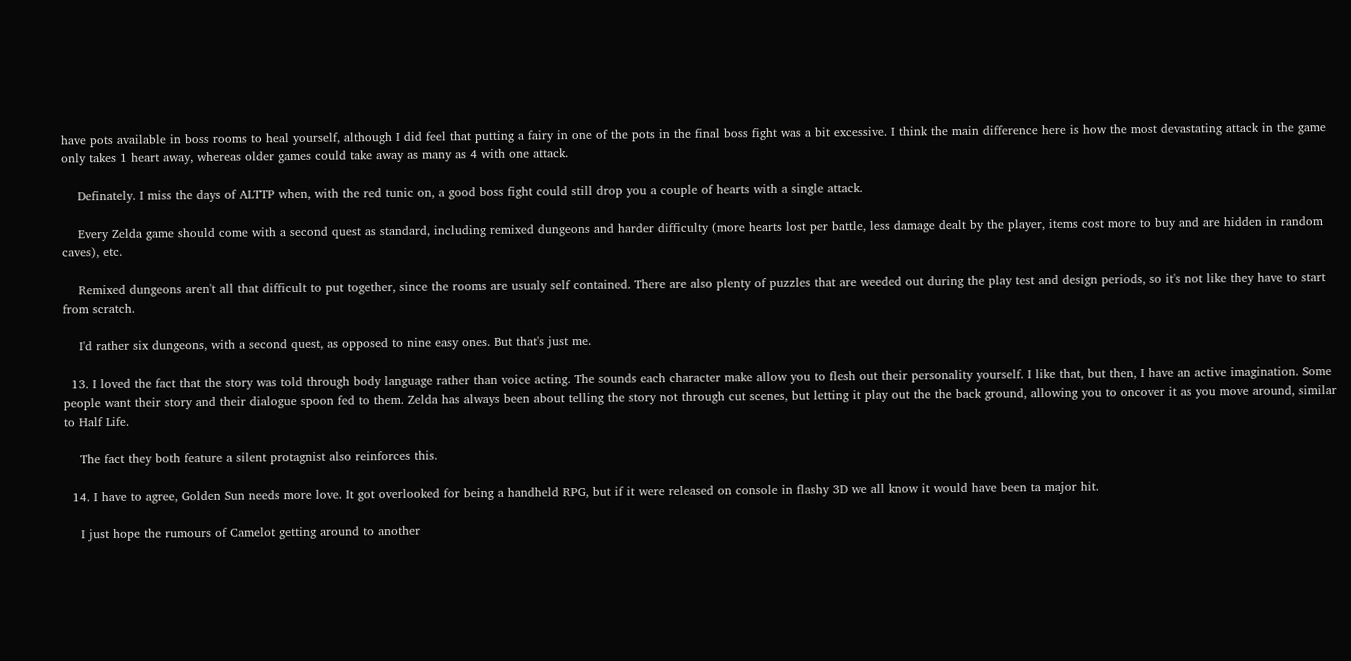have pots available in boss rooms to heal yourself, although I did feel that putting a fairy in one of the pots in the final boss fight was a bit excessive. I think the main difference here is how the most devastating attack in the game only takes 1 heart away, whereas older games could take away as many as 4 with one attack.

    Definately. I miss the days of ALTTP when, with the red tunic on, a good boss fight could still drop you a couple of hearts with a single attack.

    Every Zelda game should come with a second quest as standard, including remixed dungeons and harder difficulty (more hearts lost per battle, less damage dealt by the player, items cost more to buy and are hidden in random caves), etc.

    Remixed dungeons aren't all that difficult to put together, since the rooms are usualy self contained. There are also plenty of puzzles that are weeded out during the play test and design periods, so it's not like they have to start from scratch.

    I'd rather six dungeons, with a second quest, as opposed to nine easy ones. But that's just me.

  13. I loved the fact that the story was told through body language rather than voice acting. The sounds each character make allow you to flesh out their personality yourself. I like that, but then, I have an active imagination. Some people want their story and their dialogue spoon fed to them. Zelda has always been about telling the story not through cut scenes, but letting it play out the the back ground, allowing you to oncover it as you move around, similar to Half Life.

    The fact they both feature a silent protagnist also reinforces this.

  14. I have to agree, Golden Sun needs more love. It got overlooked for being a handheld RPG, but if it were released on console in flashy 3D we all know it would have been ta major hit.

    I just hope the rumours of Camelot getting around to another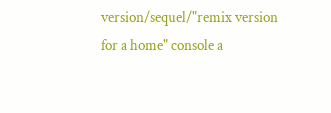version/sequel/"remix version for a home" console a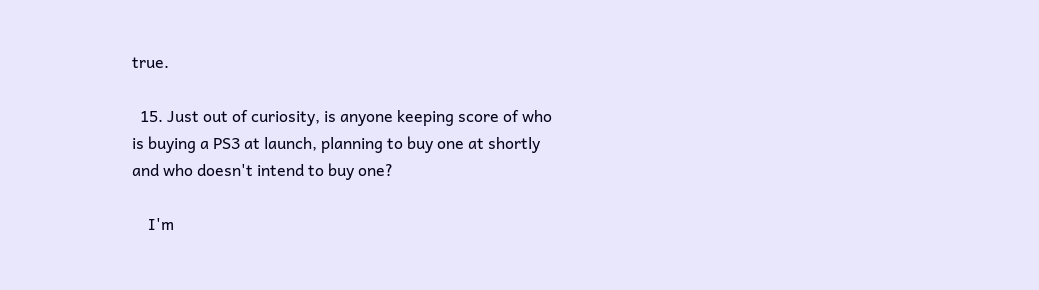true.

  15. Just out of curiosity, is anyone keeping score of who is buying a PS3 at launch, planning to buy one at shortly and who doesn't intend to buy one?

    I'm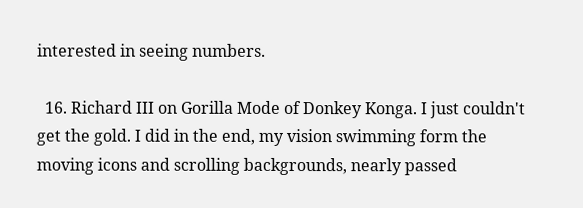interested in seeing numbers.

  16. Richard III on Gorilla Mode of Donkey Konga. I just couldn't get the gold. I did in the end, my vision swimming form the moving icons and scrolling backgrounds, nearly passed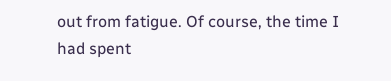out from fatigue. Of course, the time I had spent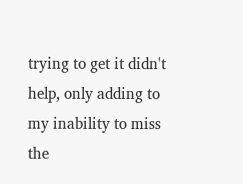trying to get it didn't help, only adding to my inability to miss the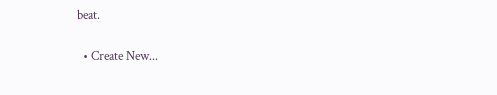beat.

  • Create New...